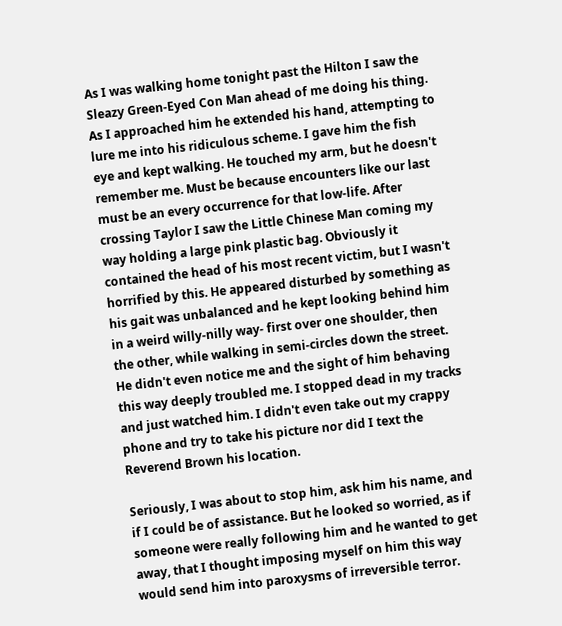As I was walking home tonight past the Hilton I saw the Sleazy Green-Eyed Con Man ahead of me doing his thing. As I approached him he extended his hand, attempting to lure me into his ridiculous scheme. I gave him the fish eye and kept walking. He touched my arm, but he doesn't remember me. Must be because encounters like our last must be an every occurrence for that low-life. After crossing Taylor I saw the Little Chinese Man coming my way holding a large pink plastic bag. Obviously it contained the head of his most recent victim, but I wasn't horrified by this. He appeared disturbed by something as his gait was unbalanced and he kept looking behind him in a weird willy-nilly way- first over one shoulder, then the other, while walking in semi-circles down the street. He didn't even notice me and the sight of him behaving this way deeply troubled me. I stopped dead in my tracks and just watched him. I didn't even take out my crappy phone and try to take his picture nor did I text the Reverend Brown his location.

Seriously, I was about to stop him, ask him his name, and if I could be of assistance. But he looked so worried, as if someone were really following him and he wanted to get away, that I thought imposing myself on him this way would send him into paroxysms of irreversible terror.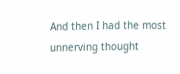And then I had the most unnerving thought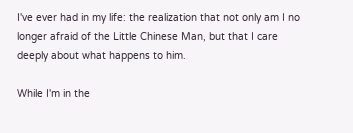I've ever had in my life: the realization that not only am I no longer afraid of the Little Chinese Man, but that I care deeply about what happens to him.

While I'm in the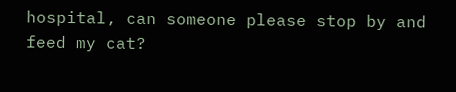hospital, can someone please stop by and feed my cat?